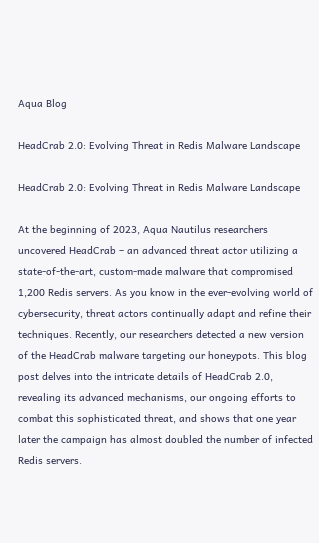Aqua Blog

HeadCrab 2.0: Evolving Threat in Redis Malware Landscape

HeadCrab 2.0: Evolving Threat in Redis Malware Landscape

At the beginning of 2023, Aqua Nautilus researchers uncovered HeadCrab – an advanced threat actor utilizing a state-of-the-art, custom-made malware that compromised 1,200 Redis servers. As you know in the ever-evolving world of cybersecurity, threat actors continually adapt and refine their techniques. Recently, our researchers detected a new version of the HeadCrab malware targeting our honeypots. This blog post delves into the intricate details of HeadCrab 2.0, revealing its advanced mechanisms, our ongoing efforts to combat this sophisticated threat, and shows that one year later the campaign has almost doubled the number of infected Redis servers.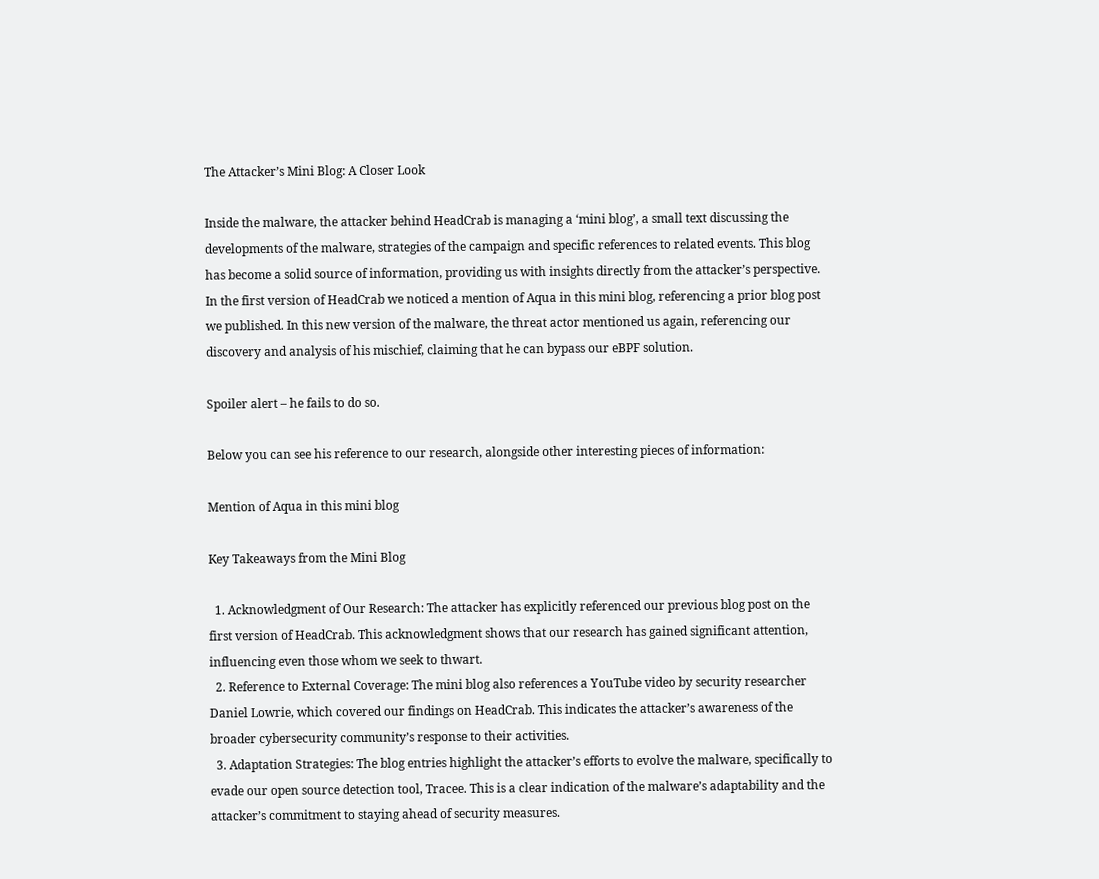The Attacker’s Mini Blog: A Closer Look

Inside the malware, the attacker behind HeadCrab is managing a ‘mini blog’, a small text discussing the developments of the malware, strategies of the campaign and specific references to related events. This blog has become a solid source of information, providing us with insights directly from the attacker’s perspective. In the first version of HeadCrab we noticed a mention of Aqua in this mini blog, referencing a prior blog post we published. In this new version of the malware, the threat actor mentioned us again, referencing our discovery and analysis of his mischief, claiming that he can bypass our eBPF solution.

Spoiler alert – he fails to do so.

Below you can see his reference to our research, alongside other interesting pieces of information:

Mention of Aqua in this mini blog

Key Takeaways from the Mini Blog

  1. Acknowledgment of Our Research: The attacker has explicitly referenced our previous blog post on the first version of HeadCrab. This acknowledgment shows that our research has gained significant attention, influencing even those whom we seek to thwart.
  2. Reference to External Coverage: The mini blog also references a YouTube video by security researcher Daniel Lowrie, which covered our findings on HeadCrab. This indicates the attacker’s awareness of the broader cybersecurity community’s response to their activities.
  3. Adaptation Strategies: The blog entries highlight the attacker’s efforts to evolve the malware, specifically to evade our open source detection tool, Tracee. This is a clear indication of the malware’s adaptability and the attacker’s commitment to staying ahead of security measures.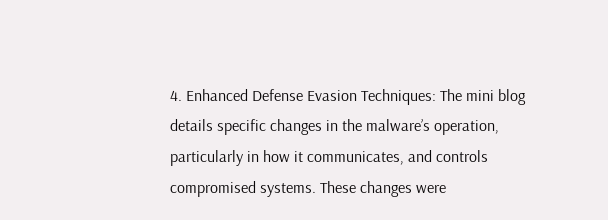4. Enhanced Defense Evasion Techniques: The mini blog details specific changes in the malware’s operation, particularly in how it communicates, and controls compromised systems. These changes were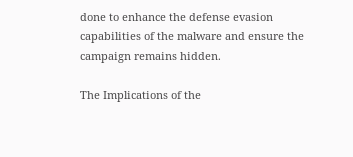done to enhance the defense evasion capabilities of the malware and ensure the campaign remains hidden.

The Implications of the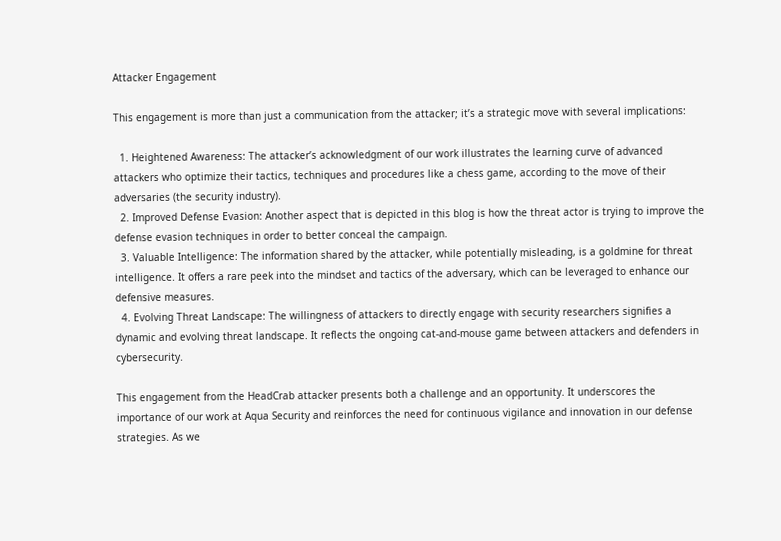Attacker Engagement

This engagement is more than just a communication from the attacker; it’s a strategic move with several implications:

  1. Heightened Awareness: The attacker’s acknowledgment of our work illustrates the learning curve of advanced attackers who optimize their tactics, techniques and procedures like a chess game, according to the move of their adversaries (the security industry).
  2. Improved Defense Evasion: Another aspect that is depicted in this blog is how the threat actor is trying to improve the defense evasion techniques in order to better conceal the campaign.
  3. Valuable Intelligence: The information shared by the attacker, while potentially misleading, is a goldmine for threat intelligence. It offers a rare peek into the mindset and tactics of the adversary, which can be leveraged to enhance our defensive measures.
  4. Evolving Threat Landscape: The willingness of attackers to directly engage with security researchers signifies a dynamic and evolving threat landscape. It reflects the ongoing cat-and-mouse game between attackers and defenders in cybersecurity.

This engagement from the HeadCrab attacker presents both a challenge and an opportunity. It underscores the importance of our work at Aqua Security and reinforces the need for continuous vigilance and innovation in our defense strategies. As we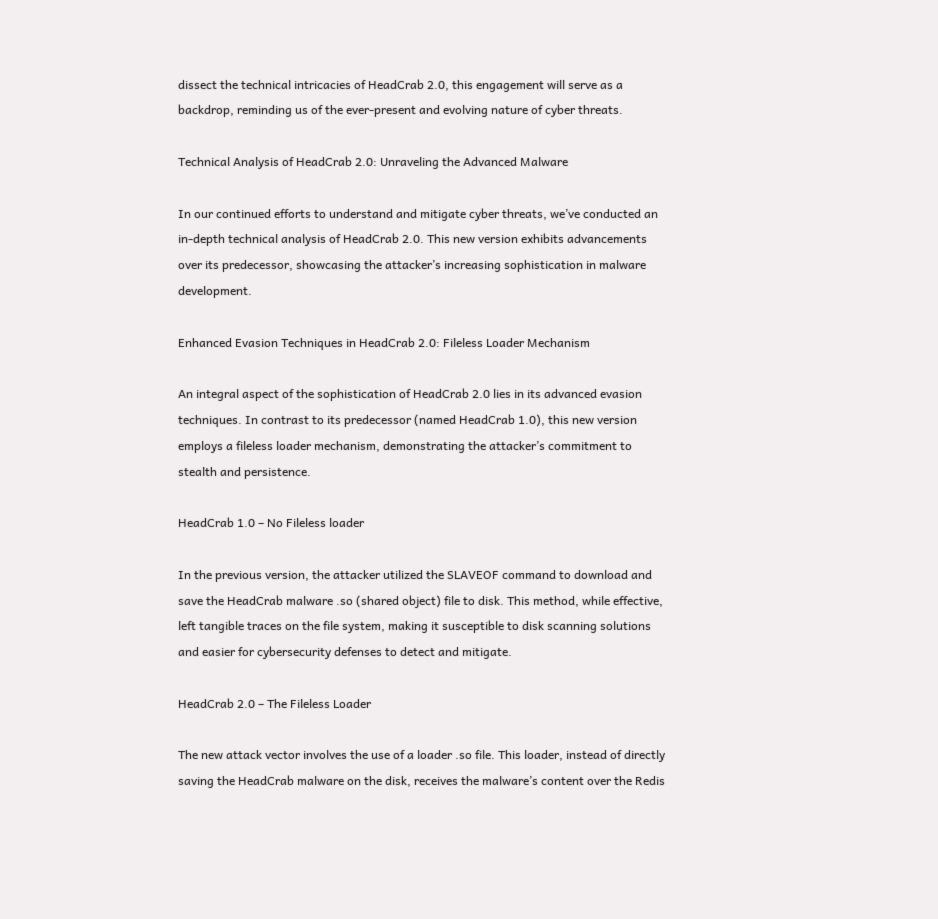dissect the technical intricacies of HeadCrab 2.0, this engagement will serve as a backdrop, reminding us of the ever-present and evolving nature of cyber threats.

Technical Analysis of HeadCrab 2.0: Unraveling the Advanced Malware

In our continued efforts to understand and mitigate cyber threats, we’ve conducted an in-depth technical analysis of HeadCrab 2.0. This new version exhibits advancements over its predecessor, showcasing the attacker’s increasing sophistication in malware development.

Enhanced Evasion Techniques in HeadCrab 2.0: Fileless Loader Mechanism

An integral aspect of the sophistication of HeadCrab 2.0 lies in its advanced evasion techniques. In contrast to its predecessor (named HeadCrab 1.0), this new version employs a fileless loader mechanism, demonstrating the attacker’s commitment to stealth and persistence.

HeadCrab 1.0 – No Fileless loader

In the previous version, the attacker utilized the SLAVEOF command to download and save the HeadCrab malware .so (shared object) file to disk. This method, while effective, left tangible traces on the file system, making it susceptible to disk scanning solutions and easier for cybersecurity defenses to detect and mitigate.

HeadCrab 2.0 – The Fileless Loader

The new attack vector involves the use of a loader .so file. This loader, instead of directly saving the HeadCrab malware on the disk, receives the malware’s content over the Redis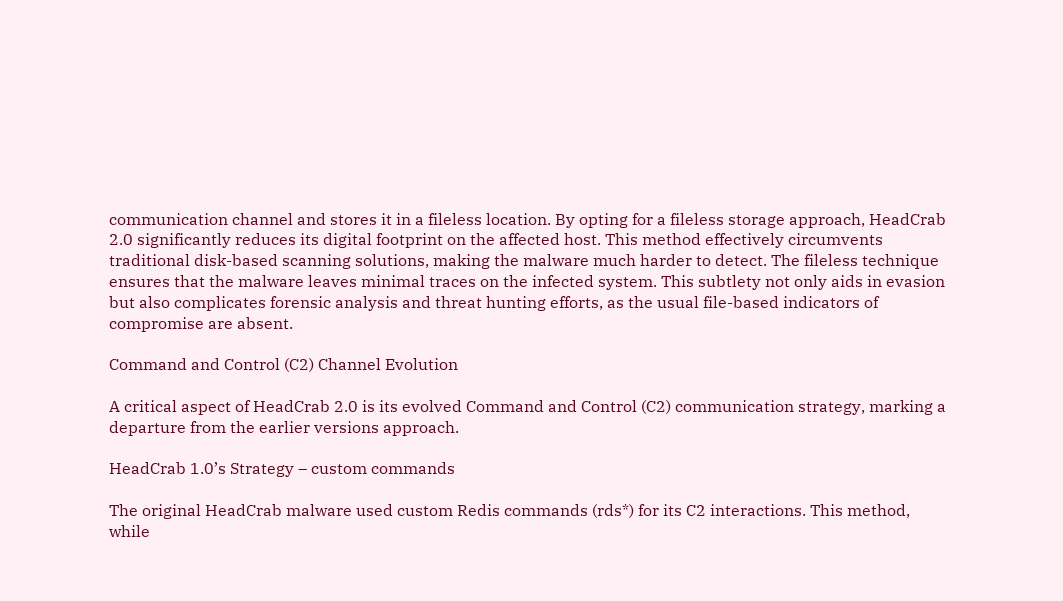communication channel and stores it in a fileless location. By opting for a fileless storage approach, HeadCrab 2.0 significantly reduces its digital footprint on the affected host. This method effectively circumvents traditional disk-based scanning solutions, making the malware much harder to detect. The fileless technique ensures that the malware leaves minimal traces on the infected system. This subtlety not only aids in evasion but also complicates forensic analysis and threat hunting efforts, as the usual file-based indicators of compromise are absent.

Command and Control (C2) Channel Evolution

A critical aspect of HeadCrab 2.0 is its evolved Command and Control (C2) communication strategy, marking a departure from the earlier versions approach.

HeadCrab 1.0’s Strategy – custom commands

The original HeadCrab malware used custom Redis commands (rds*) for its C2 interactions. This method, while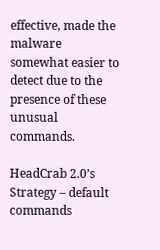effective, made the malware somewhat easier to detect due to the presence of these unusual commands.

HeadCrab 2.0’s Strategy – default commands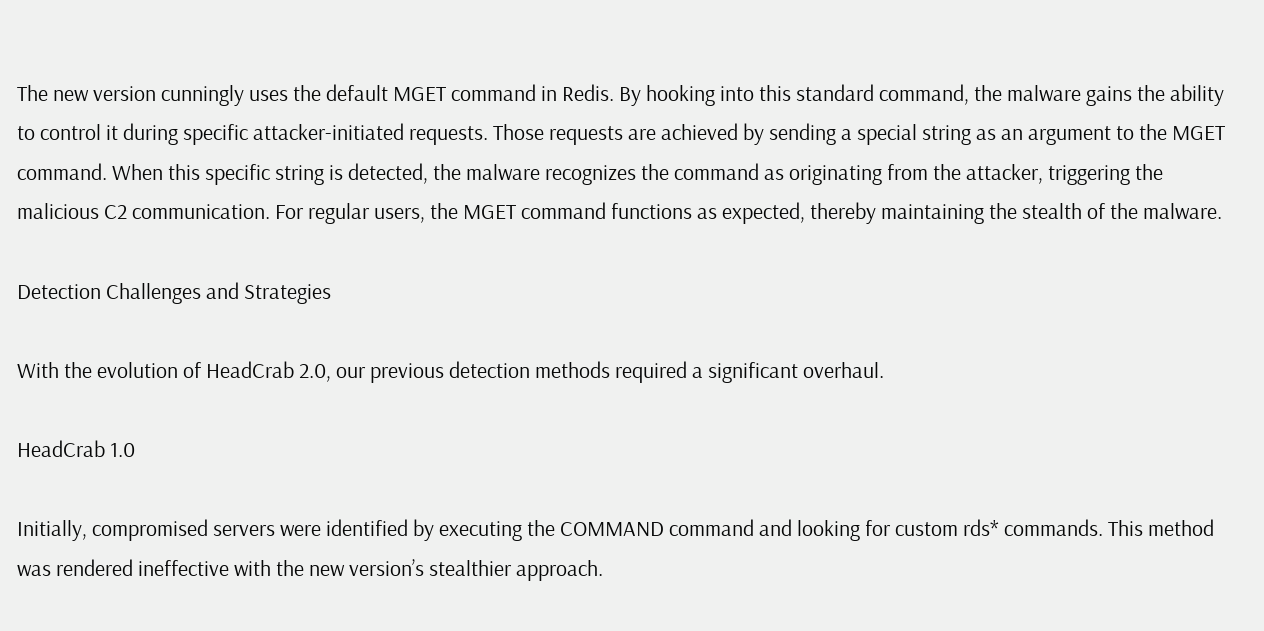The new version cunningly uses the default MGET command in Redis. By hooking into this standard command, the malware gains the ability to control it during specific attacker-initiated requests. Those requests are achieved by sending a special string as an argument to the MGET command. When this specific string is detected, the malware recognizes the command as originating from the attacker, triggering the malicious C2 communication. For regular users, the MGET command functions as expected, thereby maintaining the stealth of the malware.

Detection Challenges and Strategies

With the evolution of HeadCrab 2.0, our previous detection methods required a significant overhaul.

HeadCrab 1.0

Initially, compromised servers were identified by executing the COMMAND command and looking for custom rds* commands. This method was rendered ineffective with the new version’s stealthier approach.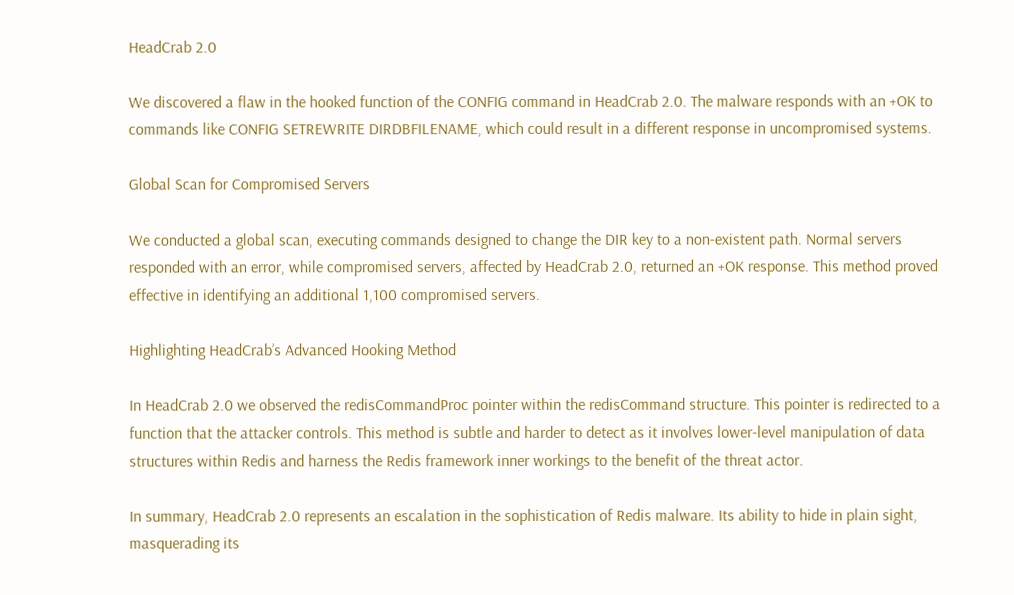HeadCrab 2.0

We discovered a flaw in the hooked function of the CONFIG command in HeadCrab 2.0. The malware responds with an +OK to commands like CONFIG SETREWRITE DIRDBFILENAME, which could result in a different response in uncompromised systems.

Global Scan for Compromised Servers

We conducted a global scan, executing commands designed to change the DIR key to a non-existent path. Normal servers responded with an error, while compromised servers, affected by HeadCrab 2.0, returned an +OK response. This method proved effective in identifying an additional 1,100 compromised servers.

Highlighting HeadCrab’s Advanced Hooking Method

In HeadCrab 2.0 we observed the redisCommandProc pointer within the redisCommand structure. This pointer is redirected to a function that the attacker controls. This method is subtle and harder to detect as it involves lower-level manipulation of data structures within Redis and harness the Redis framework inner workings to the benefit of the threat actor.

In summary, HeadCrab 2.0 represents an escalation in the sophistication of Redis malware. Its ability to hide in plain sight, masquerading its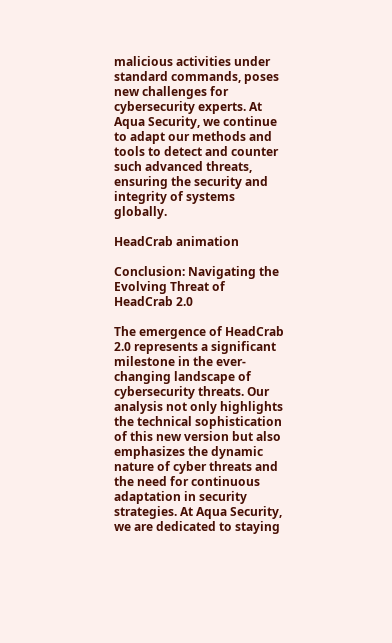malicious activities under standard commands, poses new challenges for cybersecurity experts. At Aqua Security, we continue to adapt our methods and tools to detect and counter such advanced threats, ensuring the security and integrity of systems globally.

HeadCrab animation

Conclusion: Navigating the Evolving Threat of HeadCrab 2.0

The emergence of HeadCrab 2.0 represents a significant milestone in the ever-changing landscape of cybersecurity threats. Our analysis not only highlights the technical sophistication of this new version but also emphasizes the dynamic nature of cyber threats and the need for continuous adaptation in security strategies. At Aqua Security, we are dedicated to staying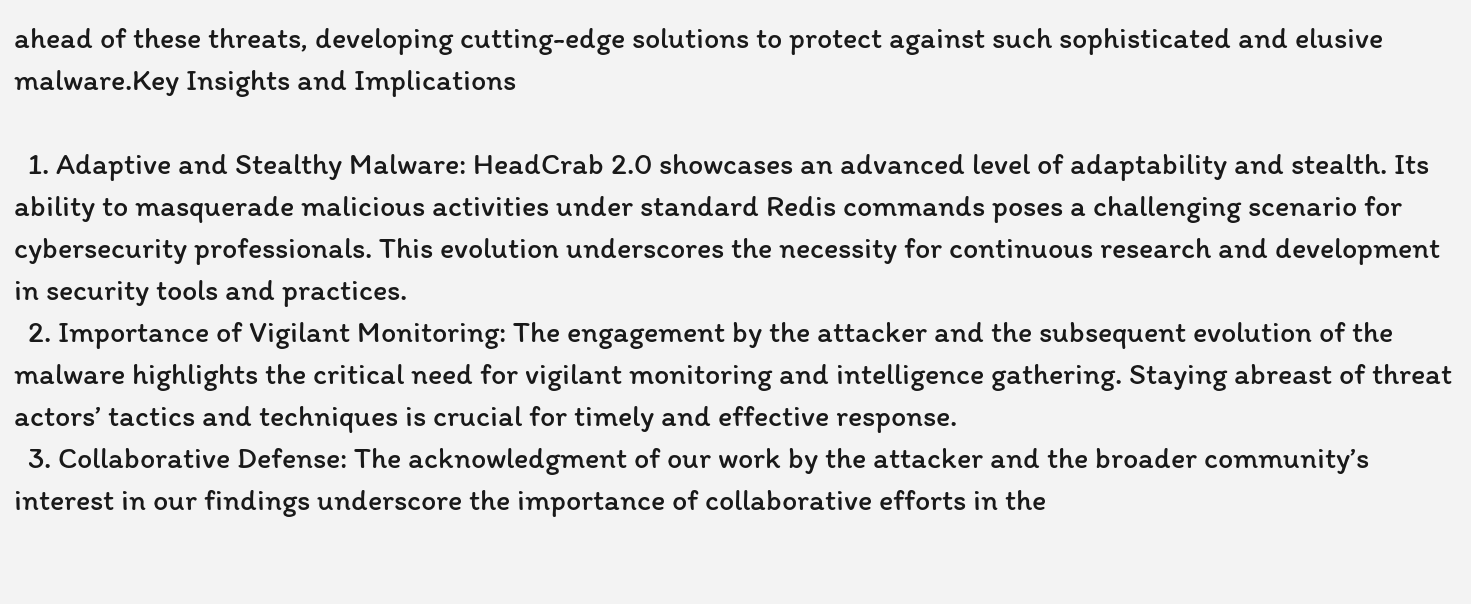ahead of these threats, developing cutting-edge solutions to protect against such sophisticated and elusive malware.Key Insights and Implications

  1. Adaptive and Stealthy Malware: HeadCrab 2.0 showcases an advanced level of adaptability and stealth. Its ability to masquerade malicious activities under standard Redis commands poses a challenging scenario for cybersecurity professionals. This evolution underscores the necessity for continuous research and development in security tools and practices.
  2. Importance of Vigilant Monitoring: The engagement by the attacker and the subsequent evolution of the malware highlights the critical need for vigilant monitoring and intelligence gathering. Staying abreast of threat actors’ tactics and techniques is crucial for timely and effective response.
  3. Collaborative Defense: The acknowledgment of our work by the attacker and the broader community’s interest in our findings underscore the importance of collaborative efforts in the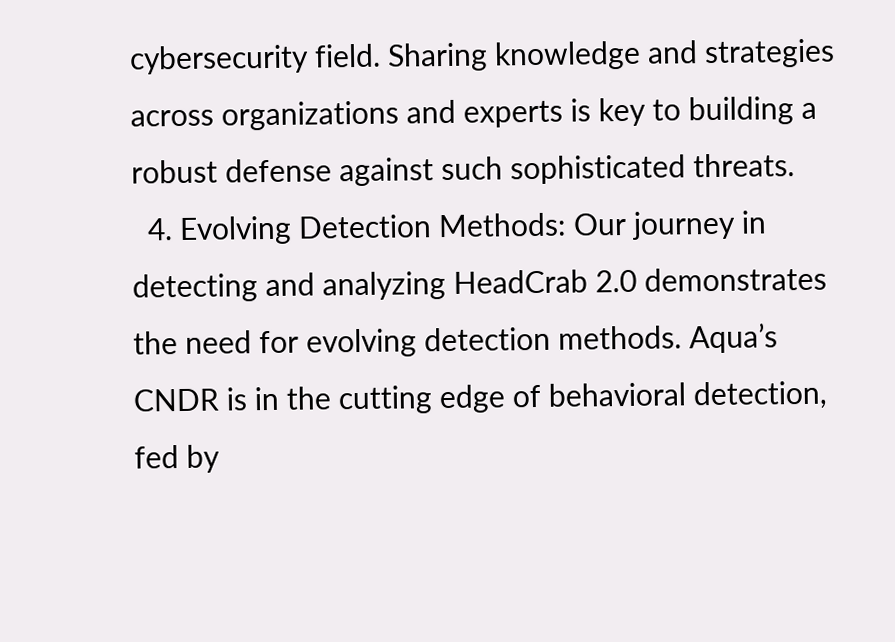cybersecurity field. Sharing knowledge and strategies across organizations and experts is key to building a robust defense against such sophisticated threats.
  4. Evolving Detection Methods: Our journey in detecting and analyzing HeadCrab 2.0 demonstrates the need for evolving detection methods. Aqua’s CNDR is in the cutting edge of behavioral detection, fed by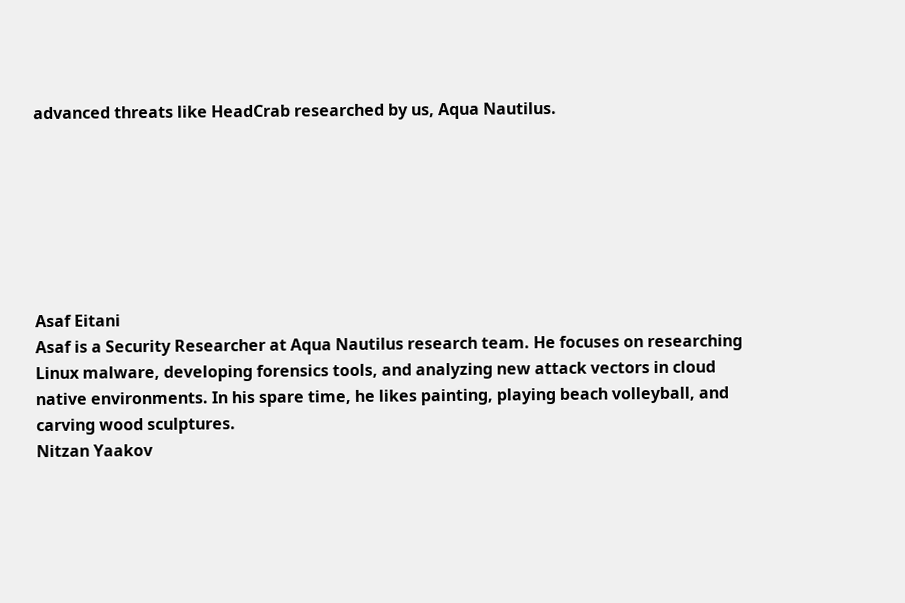advanced threats like HeadCrab researched by us, Aqua Nautilus.







Asaf Eitani
Asaf is a Security Researcher at Aqua Nautilus research team. He focuses on researching Linux malware, developing forensics tools, and analyzing new attack vectors in cloud native environments. In his spare time, he likes painting, playing beach volleyball, and carving wood sculptures.
Nitzan Yaakov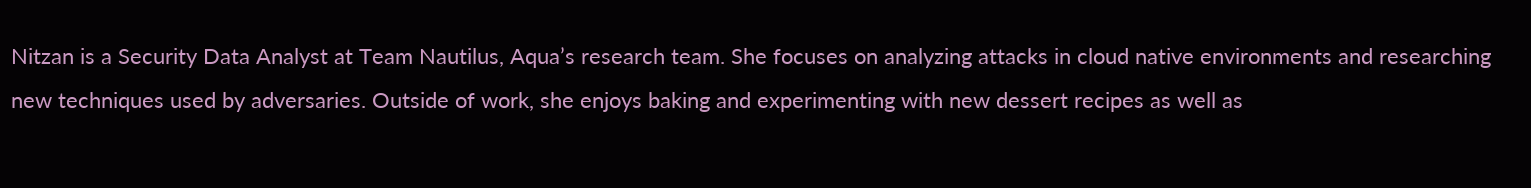Nitzan is a Security Data Analyst at Team Nautilus, Aqua’s research team. She focuses on analyzing attacks in cloud native environments and researching new techniques used by adversaries. Outside of work, she enjoys baking and experimenting with new dessert recipes as well as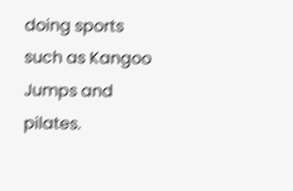doing sports such as Kangoo Jumps and pilates.